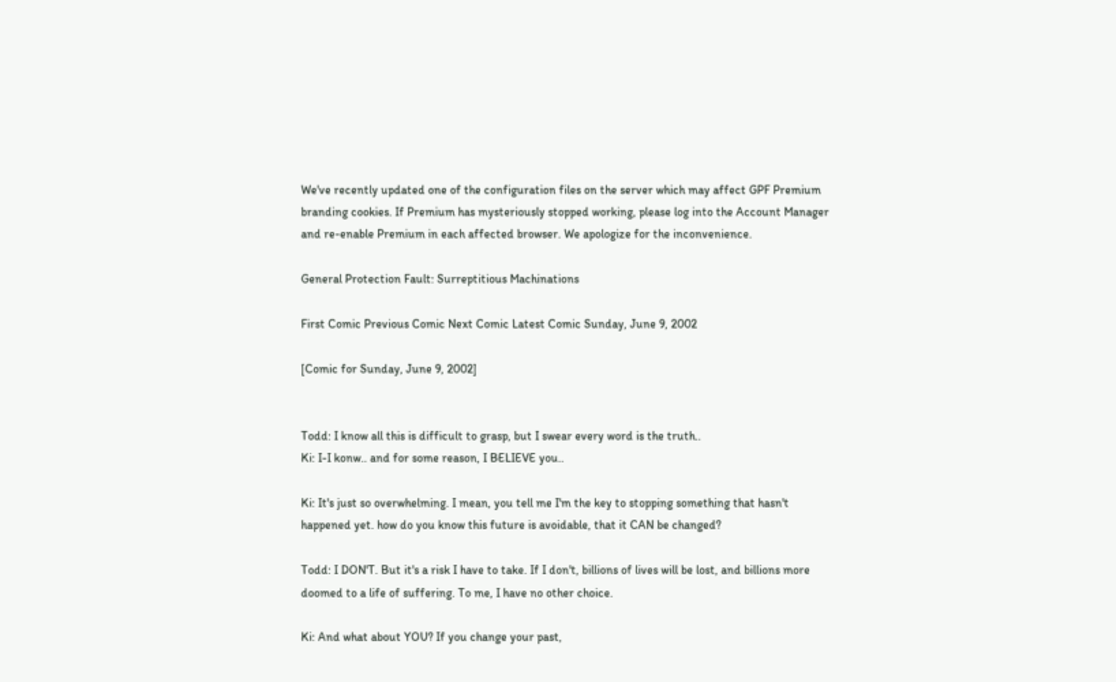We've recently updated one of the configuration files on the server which may affect GPF Premium branding cookies. If Premium has mysteriously stopped working, please log into the Account Manager and re-enable Premium in each affected browser. We apologize for the inconvenience.

General Protection Fault: Surreptitious Machinations

First Comic Previous Comic Next Comic Latest Comic Sunday, June 9, 2002

[Comic for Sunday, June 9, 2002]


Todd: I know all this is difficult to grasp, but I swear every word is the truth..
Ki: I-I konw.. and for some reason, I BELIEVE you..

Ki: It's just so overwhelming. I mean, you tell me I'm the key to stopping something that hasn't happened yet. how do you know this future is avoidable, that it CAN be changed?

Todd: I DON'T. But it's a risk I have to take. If I don't, billions of lives will be lost, and billions more doomed to a life of suffering. To me, I have no other choice.

Ki: And what about YOU? If you change your past,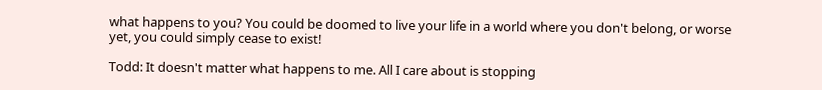what happens to you? You could be doomed to live your life in a world where you don't belong, or worse yet, you could simply cease to exist!

Todd: It doesn't matter what happens to me. All I care about is stopping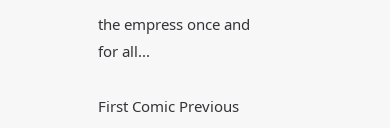the empress once and for all...

First Comic Previous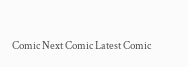Comic Next Comic Latest Comic